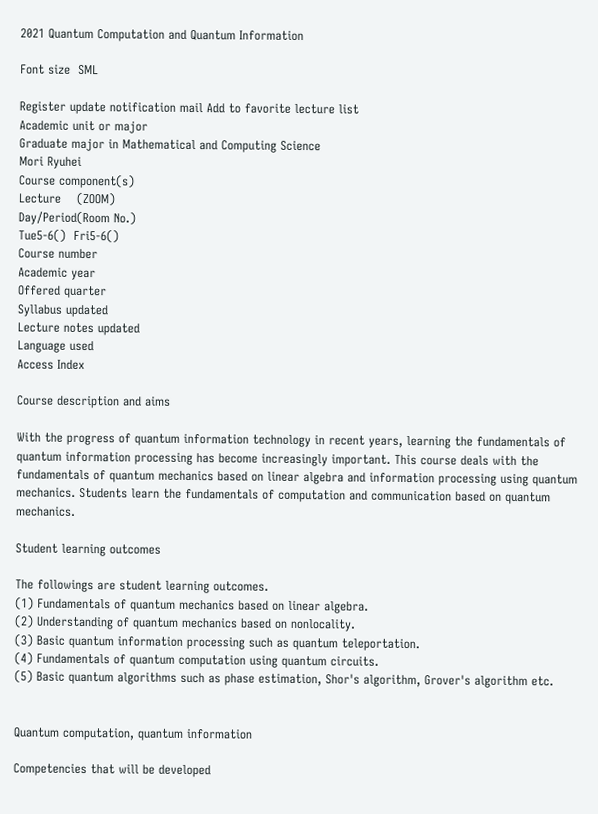2021 Quantum Computation and Quantum Information

Font size  SML

Register update notification mail Add to favorite lecture list
Academic unit or major
Graduate major in Mathematical and Computing Science
Mori Ryuhei
Course component(s)
Lecture    (ZOOM)
Day/Period(Room No.)
Tue5-6()  Fri5-6()
Course number
Academic year
Offered quarter
Syllabus updated
Lecture notes updated
Language used
Access Index

Course description and aims

With the progress of quantum information technology in recent years, learning the fundamentals of quantum information processing has become increasingly important. This course deals with the fundamentals of quantum mechanics based on linear algebra and information processing using quantum mechanics. Students learn the fundamentals of computation and communication based on quantum mechanics.

Student learning outcomes

The followings are student learning outcomes.
(1) Fundamentals of quantum mechanics based on linear algebra.
(2) Understanding of quantum mechanics based on nonlocality.
(3) Basic quantum information processing such as quantum teleportation.
(4) Fundamentals of quantum computation using quantum circuits.
(5) Basic quantum algorithms such as phase estimation, Shor's algorithm, Grover's algorithm etc.


Quantum computation, quantum information

Competencies that will be developed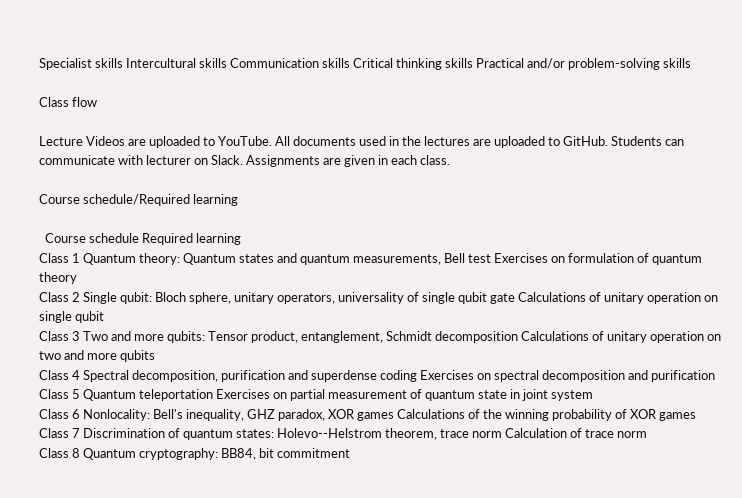Specialist skills Intercultural skills Communication skills Critical thinking skills Practical and/or problem-solving skills

Class flow

Lecture Videos are uploaded to YouTube. All documents used in the lectures are uploaded to GitHub. Students can communicate with lecturer on Slack. Assignments are given in each class.

Course schedule/Required learning

  Course schedule Required learning
Class 1 Quantum theory: Quantum states and quantum measurements, Bell test Exercises on formulation of quantum theory
Class 2 Single qubit: Bloch sphere, unitary operators, universality of single qubit gate Calculations of unitary operation on single qubit
Class 3 Two and more qubits: Tensor product, entanglement, Schmidt decomposition Calculations of unitary operation on two and more qubits
Class 4 Spectral decomposition, purification and superdense coding Exercises on spectral decomposition and purification
Class 5 Quantum teleportation Exercises on partial measurement of quantum state in joint system
Class 6 Nonlocality: Bell's inequality, GHZ paradox, XOR games Calculations of the winning probability of XOR games
Class 7 Discrimination of quantum states: Holevo--Helstrom theorem, trace norm Calculation of trace norm
Class 8 Quantum cryptography: BB84, bit commitment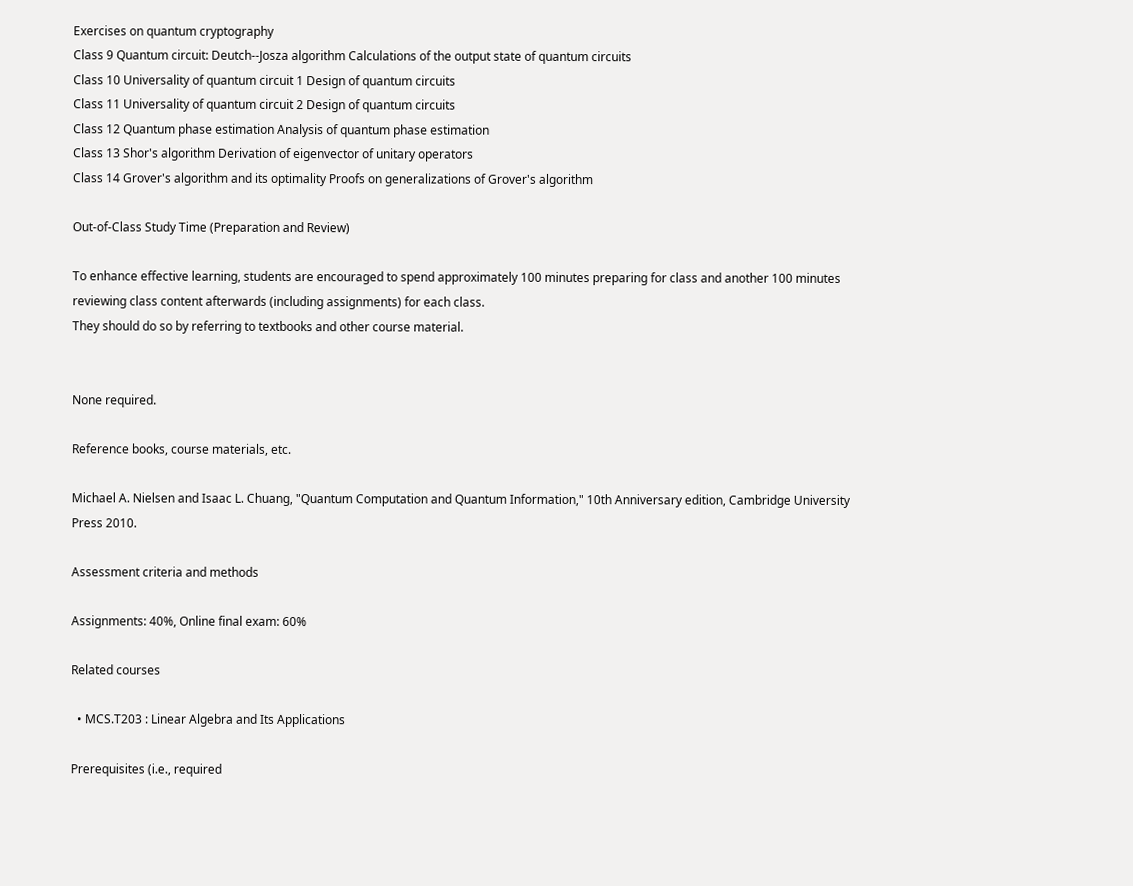Exercises on quantum cryptography
Class 9 Quantum circuit: Deutch--Josza algorithm Calculations of the output state of quantum circuits
Class 10 Universality of quantum circuit 1 Design of quantum circuits
Class 11 Universality of quantum circuit 2 Design of quantum circuits
Class 12 Quantum phase estimation Analysis of quantum phase estimation
Class 13 Shor's algorithm Derivation of eigenvector of unitary operators
Class 14 Grover's algorithm and its optimality Proofs on generalizations of Grover's algorithm

Out-of-Class Study Time (Preparation and Review)

To enhance effective learning, students are encouraged to spend approximately 100 minutes preparing for class and another 100 minutes reviewing class content afterwards (including assignments) for each class.
They should do so by referring to textbooks and other course material.


None required.

Reference books, course materials, etc.

Michael A. Nielsen and Isaac L. Chuang, "Quantum Computation and Quantum Information," 10th Anniversary edition, Cambridge University Press 2010.

Assessment criteria and methods

Assignments: 40%, Online final exam: 60%

Related courses

  • MCS.T203 : Linear Algebra and Its Applications

Prerequisites (i.e., required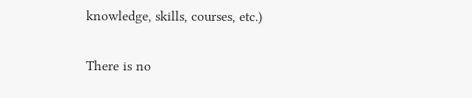knowledge, skills, courses, etc.)

There is no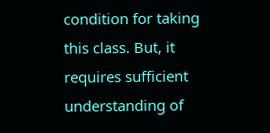condition for taking this class. But, it requires sufficient understanding of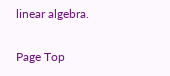linear algebra.

Page Top